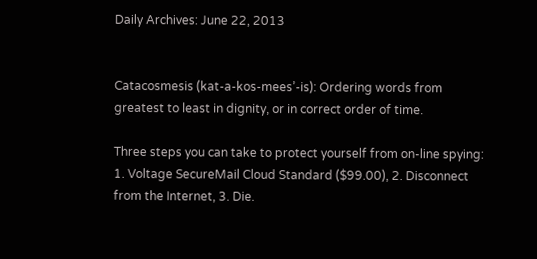Daily Archives: June 22, 2013


Catacosmesis (kat-a-kos-mees’-is): Ordering words from greatest to least in dignity, or in correct order of time.

Three steps you can take to protect yourself from on-line spying: 1. Voltage SecureMail Cloud Standard ($99.00), 2. Disconnect from the Internet, 3. Die.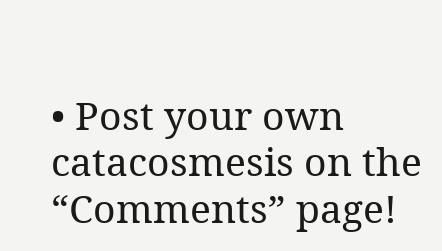• Post your own catacosmesis on the “Comments” page!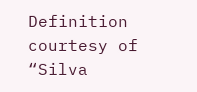Definition courtesy of “Silva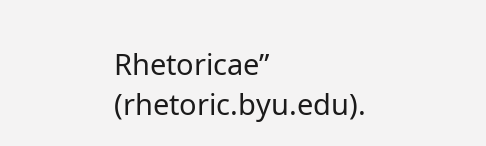Rhetoricae” (rhetoric.byu.edu).